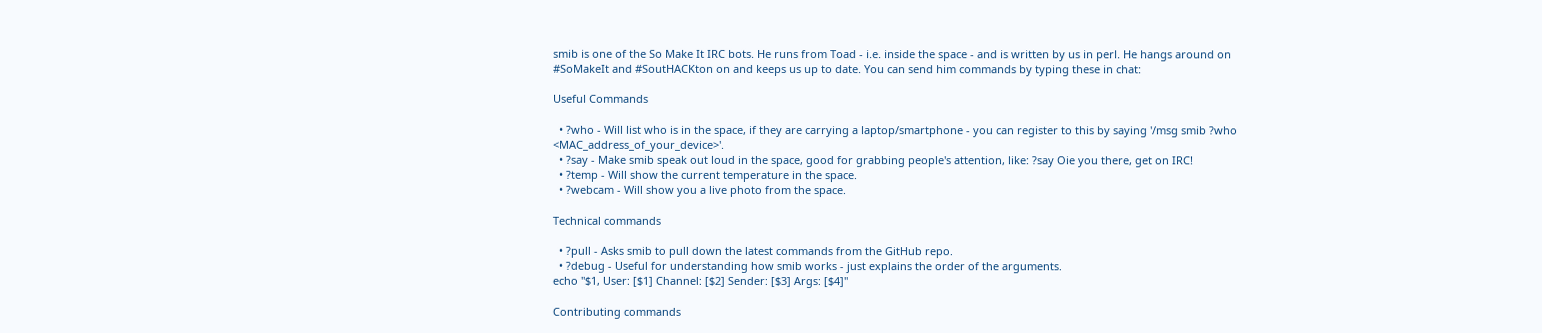smib is one of the So Make It IRC bots. He runs from Toad - i.e. inside the space - and is written by us in perl. He hangs around on #SoMakeIt and #SoutHACKton on and keeps us up to date. You can send him commands by typing these in chat:

Useful Commands

  • ?who - Will list who is in the space, if they are carrying a laptop/smartphone - you can register to this by saying '/msg smib ?who <MAC_address_of_your_device>'.
  • ?say - Make smib speak out loud in the space, good for grabbing people's attention, like: ?say Oie you there, get on IRC!
  • ?temp - Will show the current temperature in the space.
  • ?webcam - Will show you a live photo from the space.

Technical commands

  • ?pull - Asks smib to pull down the latest commands from the GitHub repo.
  • ?debug - Useful for understanding how smib works - just explains the order of the arguments.
echo "$1, User: [$1] Channel: [$2] Sender: [$3] Args: [$4]"

Contributing commands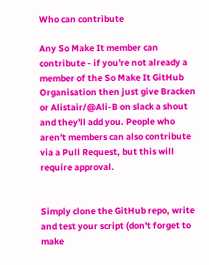Who can contribute

Any So Make It member can contribute - if you're not already a member of the So Make It GitHub Organisation then just give Bracken or Alistair/@Ali-B on slack a shout and they'll add you. People who aren't members can also contribute via a Pull Request, but this will require approval.


Simply clone the GitHub repo, write and test your script (don't forget to make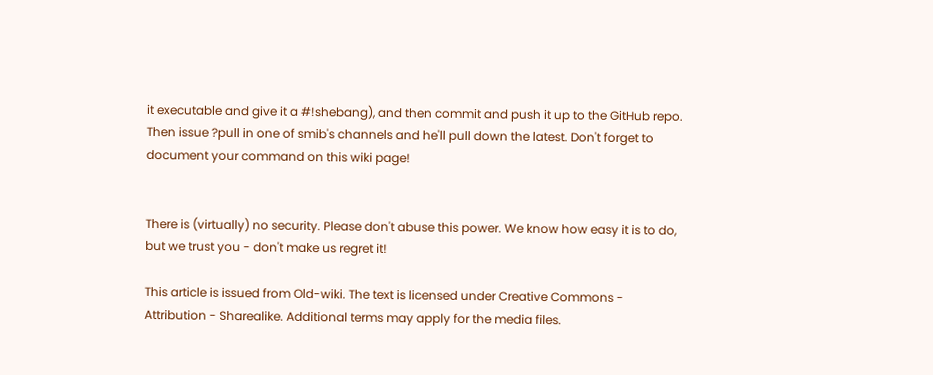it executable and give it a #!shebang), and then commit and push it up to the GitHub repo. Then issue ?pull in one of smib's channels and he'll pull down the latest. Don't forget to document your command on this wiki page!


There is (virtually) no security. Please don't abuse this power. We know how easy it is to do, but we trust you - don't make us regret it!

This article is issued from Old-wiki. The text is licensed under Creative Commons - Attribution - Sharealike. Additional terms may apply for the media files.